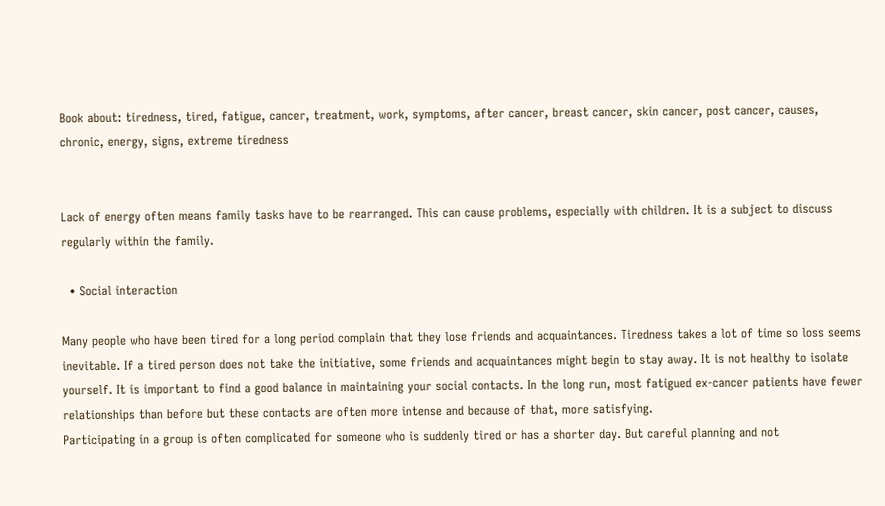Book about: tiredness, tired, fatigue, cancer, treatment, work, symptoms, after cancer, breast cancer, skin cancer, post cancer, causes,
chronic, energy, signs, extreme tiredness


Lack of energy often means family tasks have to be rearranged. This can cause problems, especially with children. It is a subject to discuss regularly within the family.

  • Social interaction

Many people who have been tired for a long period complain that they lose friends and acquaintances. Tiredness takes a lot of time so loss seems inevitable. If a tired person does not take the initiative, some friends and acquaintances might begin to stay away. It is not healthy to isolate yourself. It is important to find a good balance in maintaining your social contacts. In the long run, most fatigued ex-cancer patients have fewer relationships than before but these contacts are often more intense and because of that, more satisfying.
Participating in a group is often complicated for someone who is suddenly tired or has a shorter day. But careful planning and not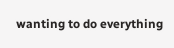wanting to do everything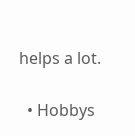helps a lot.

  • Hobbys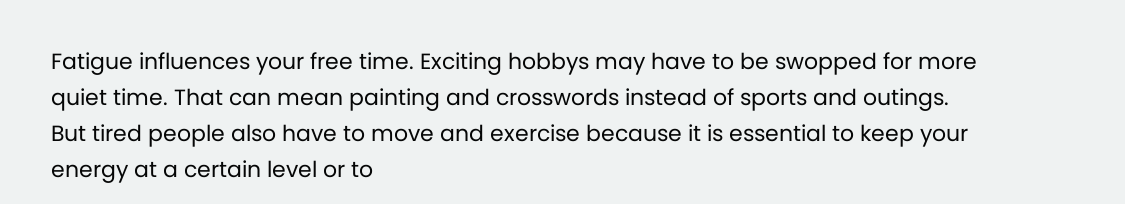Fatigue influences your free time. Exciting hobbys may have to be swopped for more quiet time. That can mean painting and crosswords instead of sports and outings. But tired people also have to move and exercise because it is essential to keep your energy at a certain level or to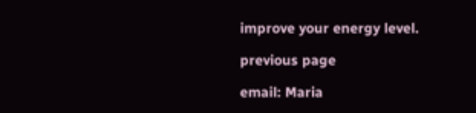improve your energy level.

previous page

email: Maria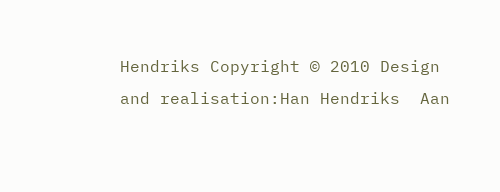Hendriks Copyright © 2010 Design and realisation:Han Hendriks  Aan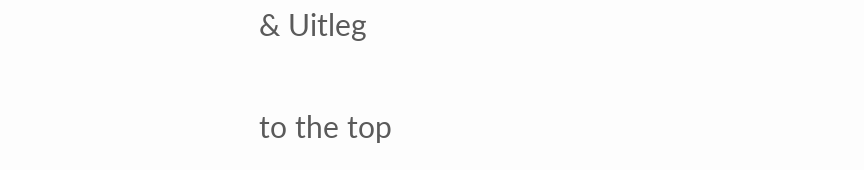& Uitleg

to the top